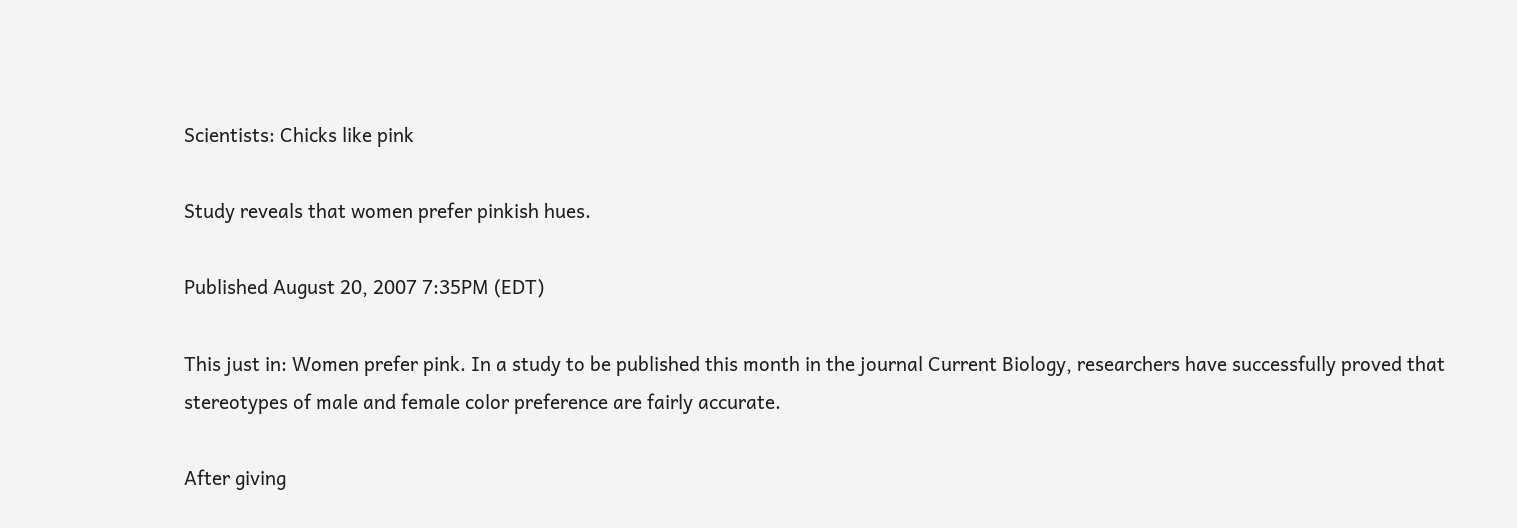Scientists: Chicks like pink

Study reveals that women prefer pinkish hues.

Published August 20, 2007 7:35PM (EDT)

This just in: Women prefer pink. In a study to be published this month in the journal Current Biology, researchers have successfully proved that stereotypes of male and female color preference are fairly accurate.

After giving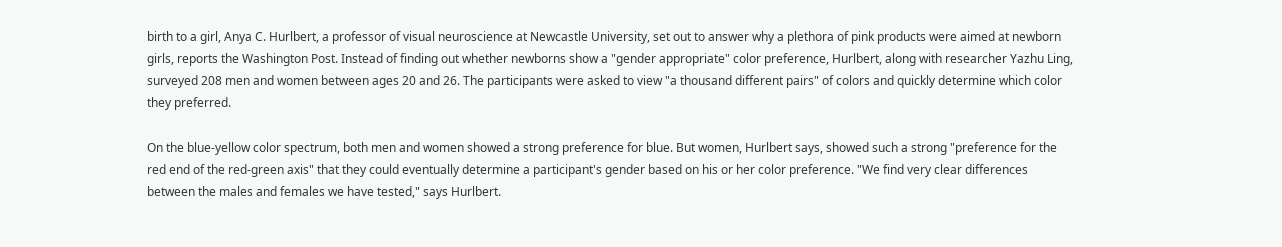birth to a girl, Anya C. Hurlbert, a professor of visual neuroscience at Newcastle University, set out to answer why a plethora of pink products were aimed at newborn girls, reports the Washington Post. Instead of finding out whether newborns show a "gender appropriate" color preference, Hurlbert, along with researcher Yazhu Ling, surveyed 208 men and women between ages 20 and 26. The participants were asked to view "a thousand different pairs" of colors and quickly determine which color they preferred.

On the blue-yellow color spectrum, both men and women showed a strong preference for blue. But women, Hurlbert says, showed such a strong "preference for the red end of the red-green axis" that they could eventually determine a participant's gender based on his or her color preference. "We find very clear differences between the males and females we have tested," says Hurlbert.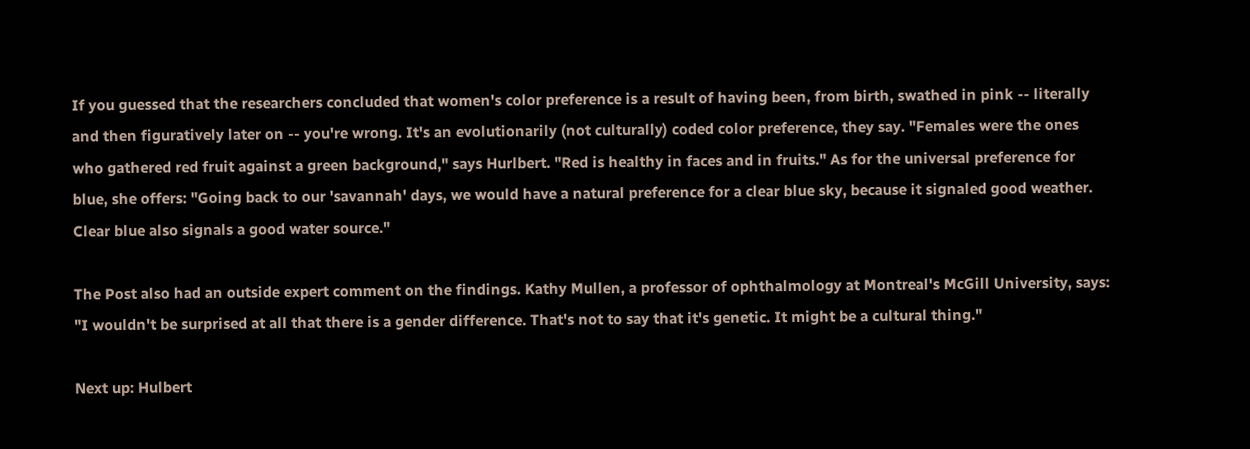If you guessed that the researchers concluded that women's color preference is a result of having been, from birth, swathed in pink -- literally and then figuratively later on -- you're wrong. It's an evolutionarily (not culturally) coded color preference, they say. "Females were the ones who gathered red fruit against a green background," says Hurlbert. "Red is healthy in faces and in fruits." As for the universal preference for blue, she offers: "Going back to our 'savannah' days, we would have a natural preference for a clear blue sky, because it signaled good weather. Clear blue also signals a good water source."

The Post also had an outside expert comment on the findings. Kathy Mullen, a professor of ophthalmology at Montreal's McGill University, says: "I wouldn't be surprised at all that there is a gender difference. That's not to say that it's genetic. It might be a cultural thing."

Next up: Hulbert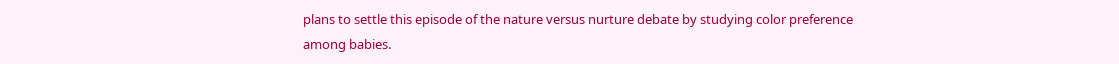plans to settle this episode of the nature versus nurture debate by studying color preference among babies.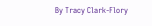By Tracy Clark-Flory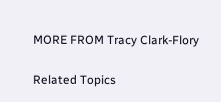MORE FROM Tracy Clark-Flory

Related Topics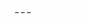---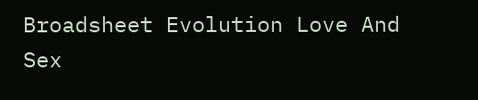Broadsheet Evolution Love And Sex